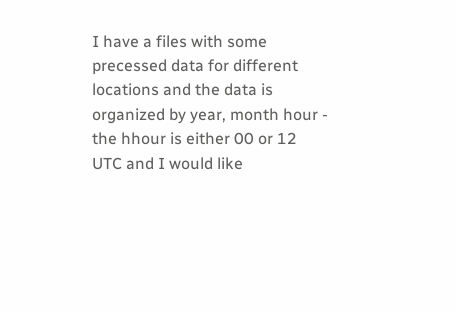I have a files with some precessed data for different locations and the data is organized by year, month hour - the hhour is either 00 or 12 UTC and I would like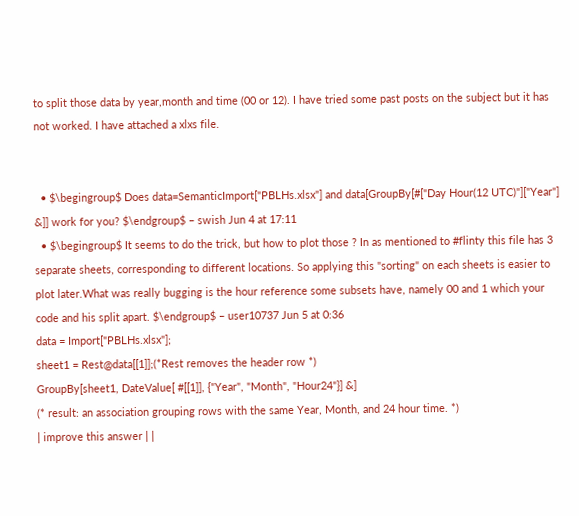to split those data by year,month and time (00 or 12). I have tried some past posts on the subject but it has not worked. I have attached a xlxs file.


  • $\begingroup$ Does data=SemanticImport["PBLHs.xlsx"] and data[GroupBy[#["Day Hour(12 UTC)"]["Year"] &]] work for you? $\endgroup$ – swish Jun 4 at 17:11
  • $\begingroup$ It seems to do the trick, but how to plot those ? In as mentioned to #flinty this file has 3 separate sheets, corresponding to different locations. So applying this "sorting" on each sheets is easier to plot later.What was really bugging is the hour reference some subsets have, namely 00 and 1 which your code and his split apart. $\endgroup$ – user10737 Jun 5 at 0:36
data = Import["PBLHs.xlsx"];
sheet1 = Rest@data[[1]];(*Rest removes the header row *)
GroupBy[sheet1, DateValue[ #[[1]], {"Year", "Month", "Hour24"}] &]
(* result: an association grouping rows with the same Year, Month, and 24 hour time. *)
| improve this answer | |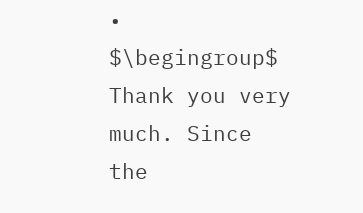• $\begingroup$ Thank you very much. Since the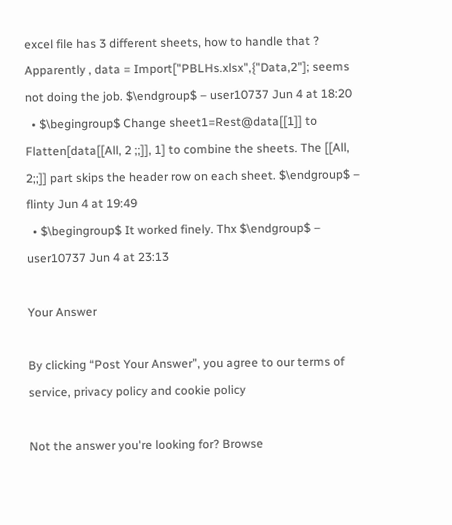excel file has 3 different sheets, how to handle that ? Apparently , data = Import["PBLHs.xlsx",{"Data,2"]; seems not doing the job. $\endgroup$ – user10737 Jun 4 at 18:20
  • $\begingroup$ Change sheet1=Rest@data[[1]] to Flatten[data[[All, 2 ;;]], 1] to combine the sheets. The [[All, 2;;]] part skips the header row on each sheet. $\endgroup$ – flinty Jun 4 at 19:49
  • $\begingroup$ It worked finely. Thx $\endgroup$ – user10737 Jun 4 at 23:13

Your Answer

By clicking “Post Your Answer”, you agree to our terms of service, privacy policy and cookie policy

Not the answer you're looking for? Browse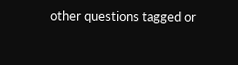other questions tagged or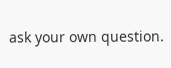ask your own question.